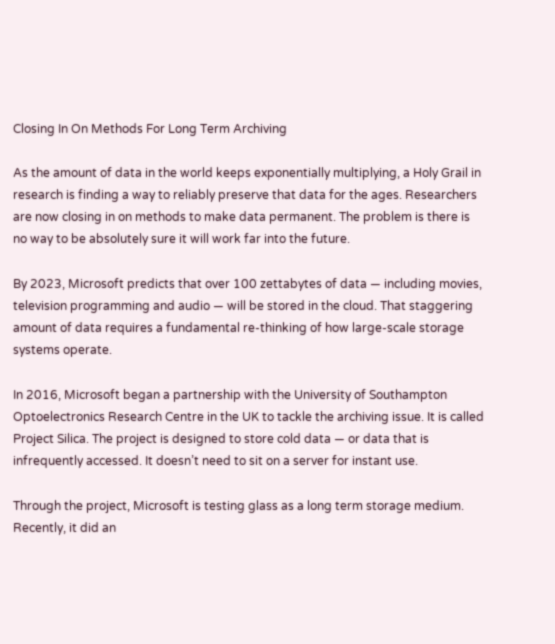Closing In On Methods For Long Term Archiving

As the amount of data in the world keeps exponentially multiplying, a Holy Grail in research is finding a way to reliably preserve that data for the ages. Researchers are now closing in on methods to make data permanent. The problem is there is no way to be absolutely sure it will work far into the future.

By 2023, Microsoft predicts that over 100 zettabytes of data — including movies, television programming and audio — will be stored in the cloud. That staggering amount of data requires a fundamental re-thinking of how large-scale storage systems operate.

In 2016, Microsoft began a partnership with the University of Southampton Optoelectronics Research Centre in the UK to tackle the archiving issue. It is called Project Silica. The project is designed to store cold data — or data that is infrequently accessed. It doesn’t need to sit on a server for instant use.

Through the project, Microsoft is testing glass as a long term storage medium. Recently, it did an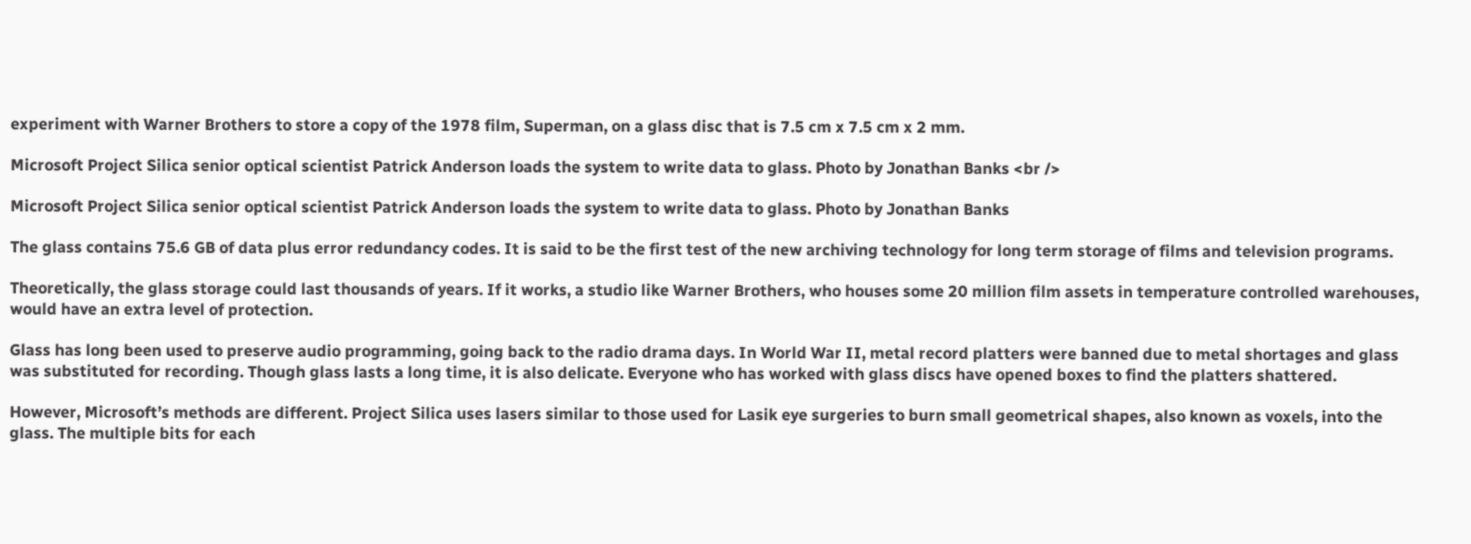experiment with Warner Brothers to store a copy of the 1978 film, Superman, on a glass disc that is 7.5 cm x 7.5 cm x 2 mm.

Microsoft Project Silica senior optical scientist Patrick Anderson loads the system to write data to glass. Photo by Jonathan Banks <br />

Microsoft Project Silica senior optical scientist Patrick Anderson loads the system to write data to glass. Photo by Jonathan Banks

The glass contains 75.6 GB of data plus error redundancy codes. It is said to be the first test of the new archiving technology for long term storage of films and television programs.

Theoretically, the glass storage could last thousands of years. If it works, a studio like Warner Brothers, who houses some 20 million film assets in temperature controlled warehouses, would have an extra level of protection.

Glass has long been used to preserve audio programming, going back to the radio drama days. In World War II, metal record platters were banned due to metal shortages and glass was substituted for recording. Though glass lasts a long time, it is also delicate. Everyone who has worked with glass discs have opened boxes to find the platters shattered.

However, Microsoft’s methods are different. Project Silica uses lasers similar to those used for Lasik eye surgeries to burn small geometrical shapes, also known as voxels, into the glass. The multiple bits for each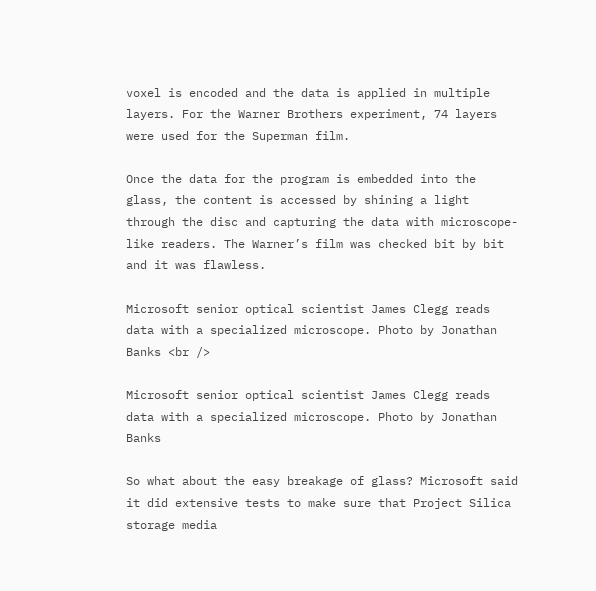voxel is encoded and the data is applied in multiple layers. For the Warner Brothers experiment, 74 layers were used for the Superman film.

Once the data for the program is embedded into the glass, the content is accessed by shining a light through the disc and capturing the data with microscope-like readers. The Warner’s film was checked bit by bit and it was flawless.

Microsoft senior optical scientist James Clegg reads data with a specialized microscope. Photo by Jonathan Banks <br />

Microsoft senior optical scientist James Clegg reads data with a specialized microscope. Photo by Jonathan Banks

So what about the easy breakage of glass? Microsoft said it did extensive tests to make sure that Project Silica storage media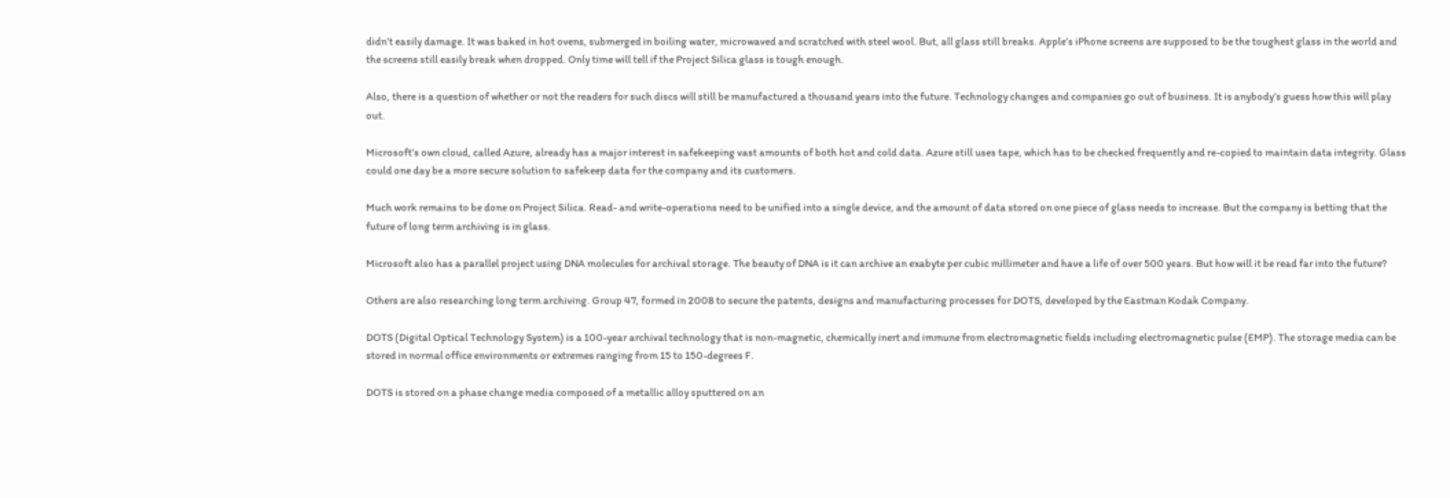didn’t easily damage. It was baked in hot ovens, submerged in boiling water, microwaved and scratched with steel wool. But, all glass still breaks. Apple’s iPhone screens are supposed to be the toughest glass in the world and the screens still easily break when dropped. Only time will tell if the Project Silica glass is tough enough.

Also, there is a question of whether or not the readers for such discs will still be manufactured a thousand years into the future. Technology changes and companies go out of business. It is anybody’s guess how this will play out.

Microsoft’s own cloud, called Azure, already has a major interest in safekeeping vast amounts of both hot and cold data. Azure still uses tape, which has to be checked frequently and re-copied to maintain data integrity. Glass could one day be a more secure solution to safekeep data for the company and its customers.

Much work remains to be done on Project Silica. Read- and write-operations need to be unified into a single device, and the amount of data stored on one piece of glass needs to increase. But the company is betting that the future of long term archiving is in glass.

Microsoft also has a parallel project using DNA molecules for archival storage. The beauty of DNA is it can archive an exabyte per cubic millimeter and have a life of over 500 years. But how will it be read far into the future?

Others are also researching long term archiving. Group 47, formed in 2008 to secure the patents, designs and manufacturing processes for DOTS, developed by the Eastman Kodak Company.

DOTS (Digital Optical Technology System) is a 100-year archival technology that is non-magnetic, chemically inert and immune from electromagnetic fields including electromagnetic pulse (EMP). The storage media can be stored in normal office environments or extremes ranging from 15 to 150-degrees F.

DOTS is stored on a phase change media composed of a metallic alloy sputtered on an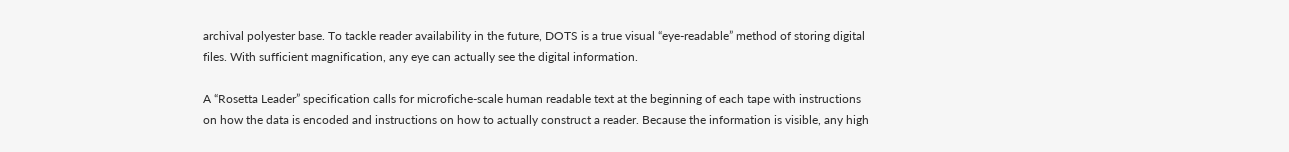archival polyester base. To tackle reader availability in the future, DOTS is a true visual “eye-readable” method of storing digital files. With sufficient magnification, any eye can actually see the digital information.

A “Rosetta Leader” specification calls for microfiche-scale human readable text at the beginning of each tape with instructions on how the data is encoded and instructions on how to actually construct a reader. Because the information is visible, any high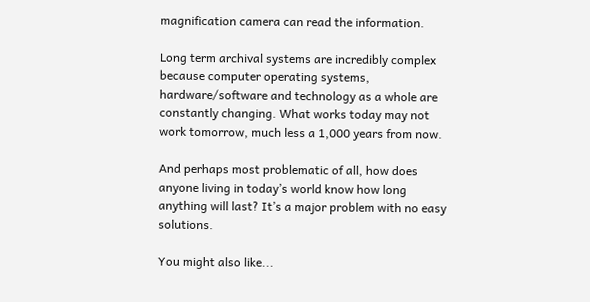magnification camera can read the information.

Long term archival systems are incredibly complex because computer operating systems, hardware/software and technology as a whole are constantly changing. What works today may not work tomorrow, much less a 1,000 years from now.

And perhaps most problematic of all, how does anyone living in today’s world know how long anything will last? It’s a major problem with no easy solutions.

You might also like...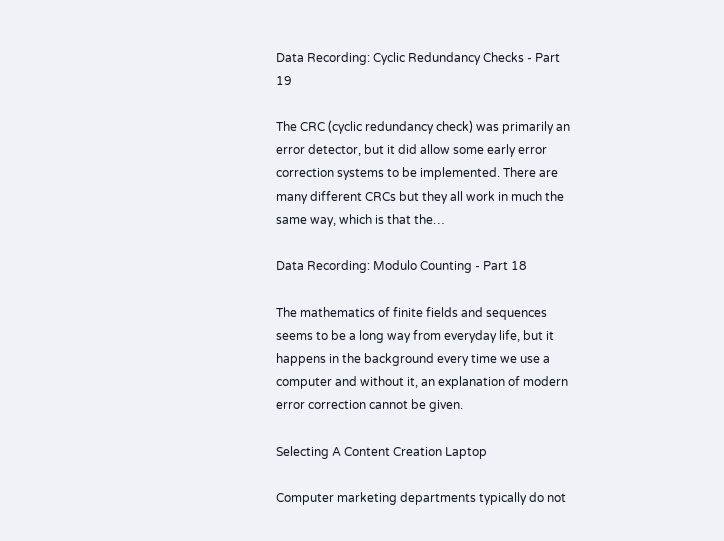Data Recording: Cyclic Redundancy Checks - Part 19

The CRC (cyclic redundancy check) was primarily an error detector, but it did allow some early error correction systems to be implemented. There are many different CRCs but they all work in much the same way, which is that the…

Data Recording: Modulo Counting - Part 18

The mathematics of finite fields and sequences seems to be a long way from everyday life, but it happens in the background every time we use a computer and without it, an explanation of modern error correction cannot be given.

Selecting A Content Creation Laptop

Computer marketing departments typically do not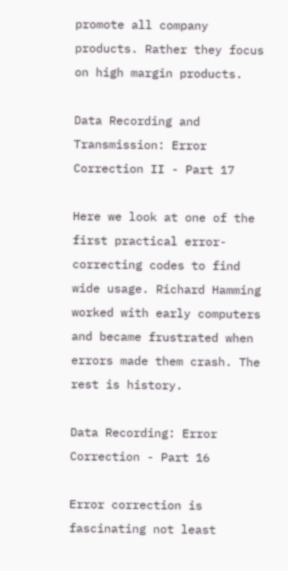promote all company products. Rather they focus on high margin products.

Data Recording and Transmission: Error Correction II - Part 17

Here we look at one of the first practical error-correcting codes to find wide usage. Richard Hamming worked with early computers and became frustrated when errors made them crash. The rest is history.

Data Recording: Error Correction - Part 16

Error correction is fascinating not least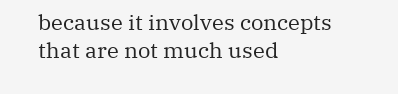because it involves concepts that are not much used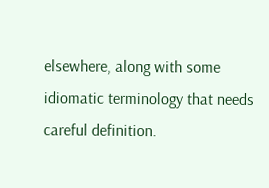elsewhere, along with some idiomatic terminology that needs careful definition.